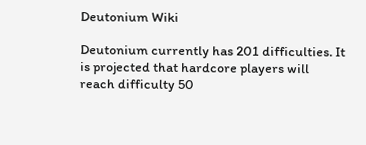Deutonium Wiki

Deutonium currently has 201 difficulties. It is projected that hardcore players will reach difficulty 50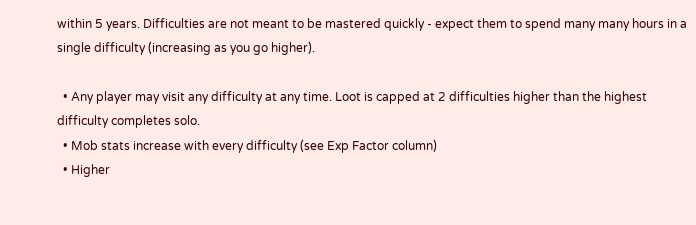within 5 years. Difficulties are not meant to be mastered quickly - expect them to spend many many hours in a single difficulty (increasing as you go higher).

  • Any player may visit any difficulty at any time. Loot is capped at 2 difficulties higher than the highest difficulty completes solo.
  • Mob stats increase with every difficulty (see Exp Factor column)
  • Higher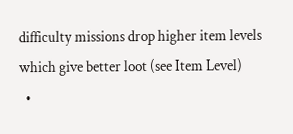difficulty missions drop higher item levels which give better loot (see Item Level)
  •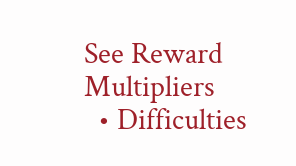See Reward Multipliers
  • Difficulties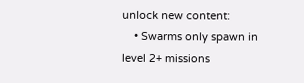unlock new content:
    • Swarms only spawn in level 2+ missions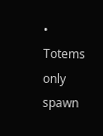• Totems only spawn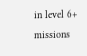in level 6+ missions